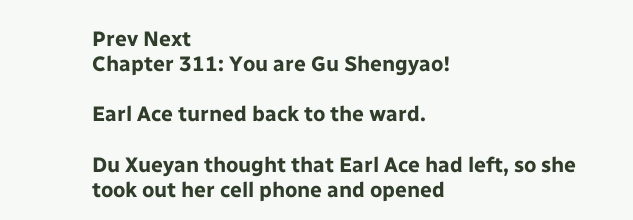Prev Next
Chapter 311: You are Gu Shengyao!

Earl Ace turned back to the ward.

Du Xueyan thought that Earl Ace had left, so she took out her cell phone and opened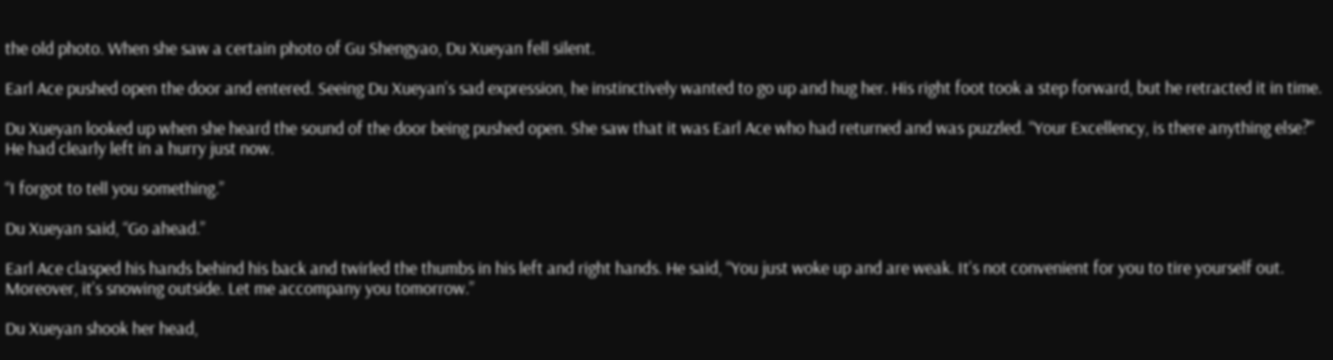the old photo. When she saw a certain photo of Gu Shengyao, Du Xueyan fell silent.

Earl Ace pushed open the door and entered. Seeing Du Xueyan’s sad expression, he instinctively wanted to go up and hug her. His right foot took a step forward, but he retracted it in time.

Du Xueyan looked up when she heard the sound of the door being pushed open. She saw that it was Earl Ace who had returned and was puzzled. “Your Excellency, is there anything else?” He had clearly left in a hurry just now.

“I forgot to tell you something.”

Du Xueyan said, “Go ahead.”

Earl Ace clasped his hands behind his back and twirled the thumbs in his left and right hands. He said, “You just woke up and are weak. It’s not convenient for you to tire yourself out. Moreover, it’s snowing outside. Let me accompany you tomorrow.”

Du Xueyan shook her head,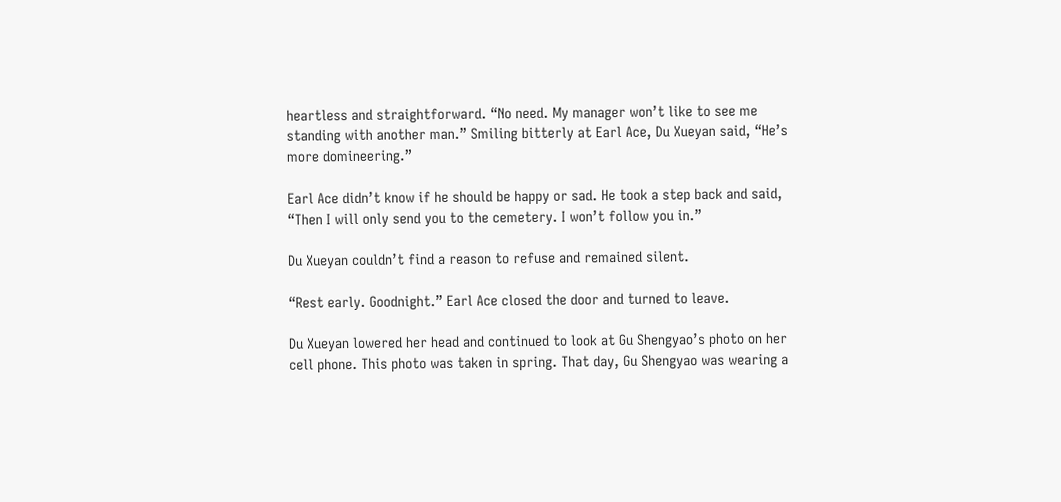heartless and straightforward. “No need. My manager won’t like to see me standing with another man.” Smiling bitterly at Earl Ace, Du Xueyan said, “He’s more domineering.”

Earl Ace didn’t know if he should be happy or sad. He took a step back and said, “Then I will only send you to the cemetery. I won’t follow you in.”

Du Xueyan couldn’t find a reason to refuse and remained silent.

“Rest early. Goodnight.” Earl Ace closed the door and turned to leave.

Du Xueyan lowered her head and continued to look at Gu Shengyao’s photo on her cell phone. This photo was taken in spring. That day, Gu Shengyao was wearing a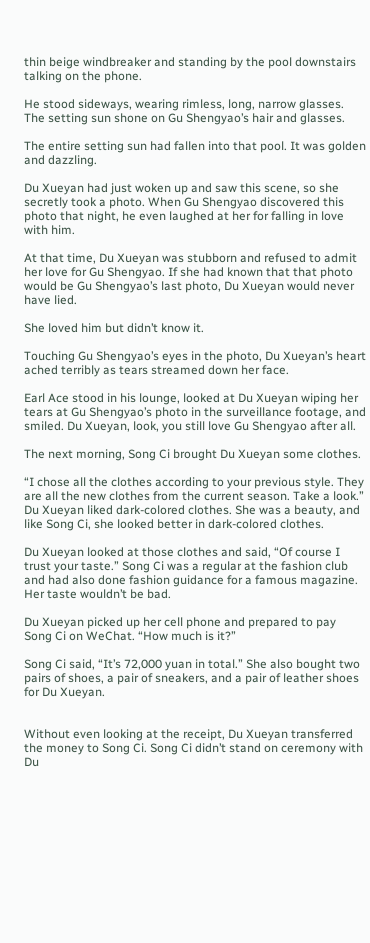thin beige windbreaker and standing by the pool downstairs talking on the phone.

He stood sideways, wearing rimless, long, narrow glasses. The setting sun shone on Gu Shengyao’s hair and glasses.

The entire setting sun had fallen into that pool. It was golden and dazzling.

Du Xueyan had just woken up and saw this scene, so she secretly took a photo. When Gu Shengyao discovered this photo that night, he even laughed at her for falling in love with him.

At that time, Du Xueyan was stubborn and refused to admit her love for Gu Shengyao. If she had known that that photo would be Gu Shengyao’s last photo, Du Xueyan would never have lied.

She loved him but didn’t know it.

Touching Gu Shengyao’s eyes in the photo, Du Xueyan’s heart ached terribly as tears streamed down her face.

Earl Ace stood in his lounge, looked at Du Xueyan wiping her tears at Gu Shengyao’s photo in the surveillance footage, and smiled. Du Xueyan, look, you still love Gu Shengyao after all.

The next morning, Song Ci brought Du Xueyan some clothes.

“I chose all the clothes according to your previous style. They are all the new clothes from the current season. Take a look.” Du Xueyan liked dark-colored clothes. She was a beauty, and like Song Ci, she looked better in dark-colored clothes.

Du Xueyan looked at those clothes and said, “Of course I trust your taste.” Song Ci was a regular at the fashion club and had also done fashion guidance for a famous magazine. Her taste wouldn’t be bad.

Du Xueyan picked up her cell phone and prepared to pay Song Ci on WeChat. “How much is it?”

Song Ci said, “It’s 72,000 yuan in total.” She also bought two pairs of shoes, a pair of sneakers, and a pair of leather shoes for Du Xueyan.


Without even looking at the receipt, Du Xueyan transferred the money to Song Ci. Song Ci didn’t stand on ceremony with Du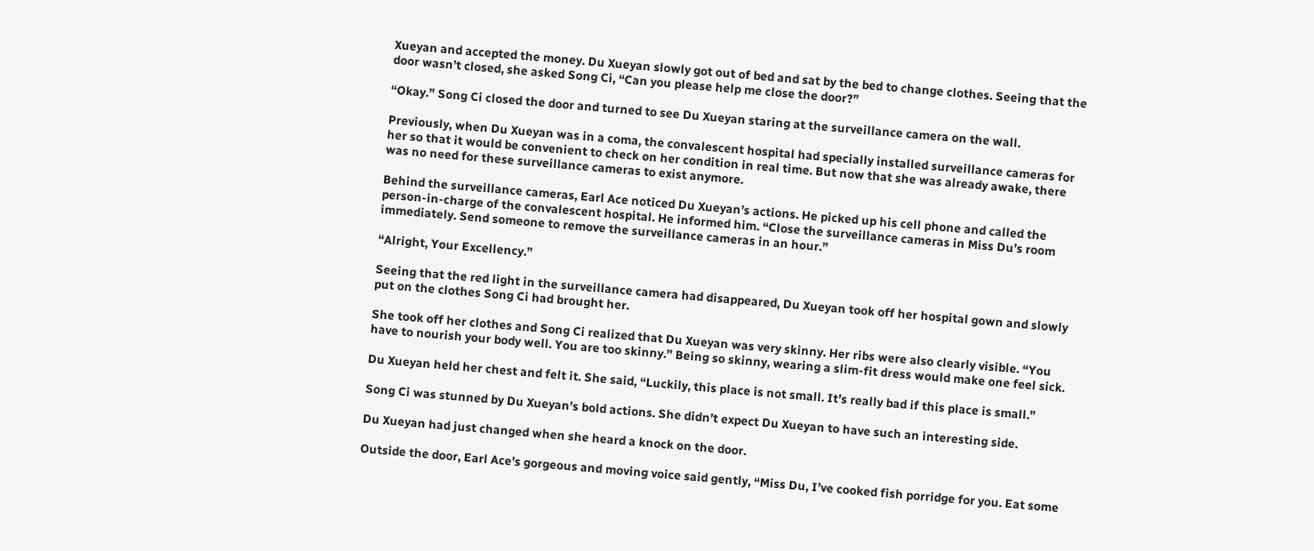Xueyan and accepted the money. Du Xueyan slowly got out of bed and sat by the bed to change clothes. Seeing that the door wasn’t closed, she asked Song Ci, “Can you please help me close the door?”

“Okay.” Song Ci closed the door and turned to see Du Xueyan staring at the surveillance camera on the wall.

Previously, when Du Xueyan was in a coma, the convalescent hospital had specially installed surveillance cameras for her so that it would be convenient to check on her condition in real time. But now that she was already awake, there was no need for these surveillance cameras to exist anymore.

Behind the surveillance cameras, Earl Ace noticed Du Xueyan’s actions. He picked up his cell phone and called the person-in-charge of the convalescent hospital. He informed him. “Close the surveillance cameras in Miss Du’s room immediately. Send someone to remove the surveillance cameras in an hour.”

“Alright, Your Excellency.”

Seeing that the red light in the surveillance camera had disappeared, Du Xueyan took off her hospital gown and slowly put on the clothes Song Ci had brought her.

She took off her clothes and Song Ci realized that Du Xueyan was very skinny. Her ribs were also clearly visible. “You have to nourish your body well. You are too skinny.” Being so skinny, wearing a slim-fit dress would make one feel sick.

Du Xueyan held her chest and felt it. She said, “Luckily, this place is not small. It’s really bad if this place is small.”

Song Ci was stunned by Du Xueyan’s bold actions. She didn’t expect Du Xueyan to have such an interesting side.

Du Xueyan had just changed when she heard a knock on the door.

Outside the door, Earl Ace’s gorgeous and moving voice said gently, “Miss Du, I’ve cooked fish porridge for you. Eat some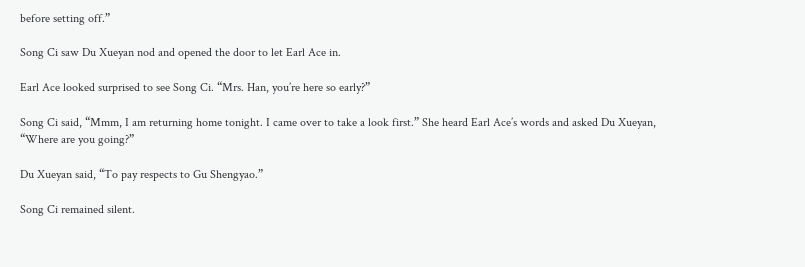before setting off.”

Song Ci saw Du Xueyan nod and opened the door to let Earl Ace in.

Earl Ace looked surprised to see Song Ci. “Mrs. Han, you’re here so early?”

Song Ci said, “Mmm, I am returning home tonight. I came over to take a look first.” She heard Earl Ace’s words and asked Du Xueyan, “Where are you going?”

Du Xueyan said, “To pay respects to Gu Shengyao.”

Song Ci remained silent.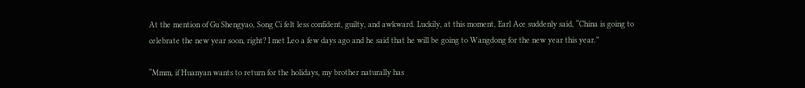At the mention of Gu Shengyao, Song Ci felt less confident, guilty, and awkward. Luckily, at this moment, Earl Ace suddenly said, “China is going to celebrate the new year soon, right? I met Leo a few days ago and he said that he will be going to Wangdong for the new year this year.”

“Mmm, if Huanyan wants to return for the holidays, my brother naturally has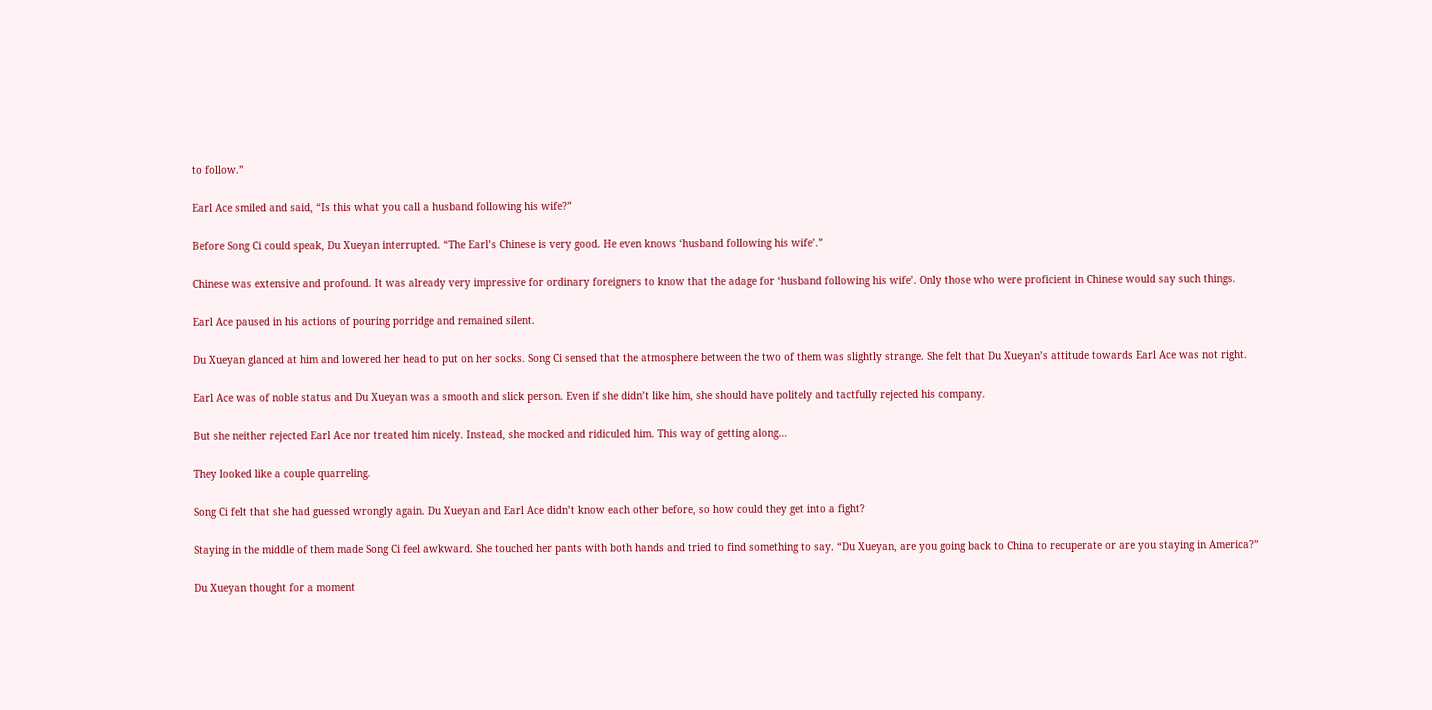to follow.”

Earl Ace smiled and said, “Is this what you call a husband following his wife?”

Before Song Ci could speak, Du Xueyan interrupted. “The Earl’s Chinese is very good. He even knows ‘husband following his wife’.”

Chinese was extensive and profound. It was already very impressive for ordinary foreigners to know that the adage for ‘husband following his wife’. Only those who were proficient in Chinese would say such things.

Earl Ace paused in his actions of pouring porridge and remained silent.

Du Xueyan glanced at him and lowered her head to put on her socks. Song Ci sensed that the atmosphere between the two of them was slightly strange. She felt that Du Xueyan’s attitude towards Earl Ace was not right.

Earl Ace was of noble status and Du Xueyan was a smooth and slick person. Even if she didn’t like him, she should have politely and tactfully rejected his company.

But she neither rejected Earl Ace nor treated him nicely. Instead, she mocked and ridiculed him. This way of getting along…

They looked like a couple quarreling.

Song Ci felt that she had guessed wrongly again. Du Xueyan and Earl Ace didn’t know each other before, so how could they get into a fight?

Staying in the middle of them made Song Ci feel awkward. She touched her pants with both hands and tried to find something to say. “Du Xueyan, are you going back to China to recuperate or are you staying in America?”

Du Xueyan thought for a moment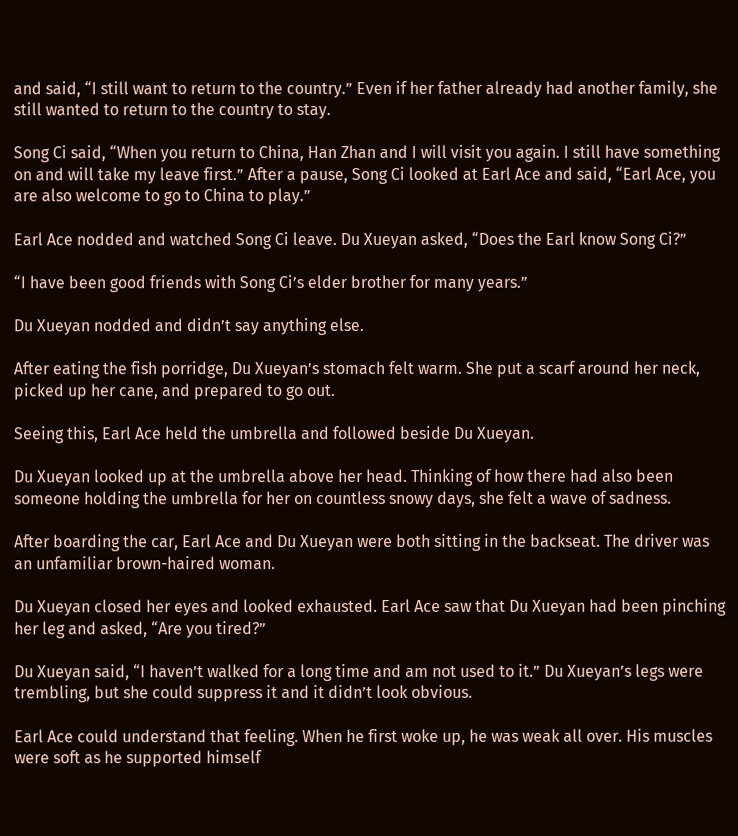and said, “I still want to return to the country.” Even if her father already had another family, she still wanted to return to the country to stay.

Song Ci said, “When you return to China, Han Zhan and I will visit you again. I still have something on and will take my leave first.” After a pause, Song Ci looked at Earl Ace and said, “Earl Ace, you are also welcome to go to China to play.”

Earl Ace nodded and watched Song Ci leave. Du Xueyan asked, “Does the Earl know Song Ci?”

“I have been good friends with Song Ci’s elder brother for many years.”

Du Xueyan nodded and didn’t say anything else.

After eating the fish porridge, Du Xueyan’s stomach felt warm. She put a scarf around her neck, picked up her cane, and prepared to go out.

Seeing this, Earl Ace held the umbrella and followed beside Du Xueyan.

Du Xueyan looked up at the umbrella above her head. Thinking of how there had also been someone holding the umbrella for her on countless snowy days, she felt a wave of sadness.

After boarding the car, Earl Ace and Du Xueyan were both sitting in the backseat. The driver was an unfamiliar brown-haired woman.

Du Xueyan closed her eyes and looked exhausted. Earl Ace saw that Du Xueyan had been pinching her leg and asked, “Are you tired?”

Du Xueyan said, “I haven’t walked for a long time and am not used to it.” Du Xueyan’s legs were trembling, but she could suppress it and it didn’t look obvious.

Earl Ace could understand that feeling. When he first woke up, he was weak all over. His muscles were soft as he supported himself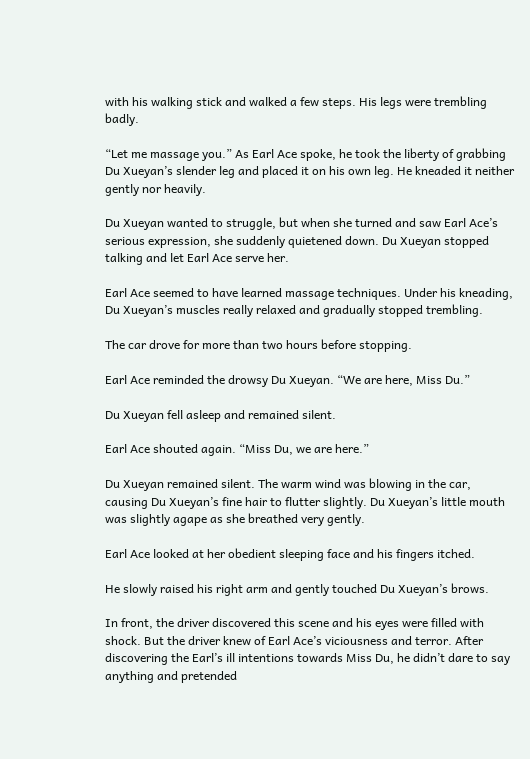with his walking stick and walked a few steps. His legs were trembling badly.

“Let me massage you.” As Earl Ace spoke, he took the liberty of grabbing Du Xueyan’s slender leg and placed it on his own leg. He kneaded it neither gently nor heavily.

Du Xueyan wanted to struggle, but when she turned and saw Earl Ace’s serious expression, she suddenly quietened down. Du Xueyan stopped talking and let Earl Ace serve her.

Earl Ace seemed to have learned massage techniques. Under his kneading, Du Xueyan’s muscles really relaxed and gradually stopped trembling.

The car drove for more than two hours before stopping.

Earl Ace reminded the drowsy Du Xueyan. “We are here, Miss Du.”

Du Xueyan fell asleep and remained silent.

Earl Ace shouted again. “Miss Du, we are here.”

Du Xueyan remained silent. The warm wind was blowing in the car, causing Du Xueyan’s fine hair to flutter slightly. Du Xueyan’s little mouth was slightly agape as she breathed very gently.

Earl Ace looked at her obedient sleeping face and his fingers itched.

He slowly raised his right arm and gently touched Du Xueyan’s brows.

In front, the driver discovered this scene and his eyes were filled with shock. But the driver knew of Earl Ace’s viciousness and terror. After discovering the Earl’s ill intentions towards Miss Du, he didn’t dare to say anything and pretended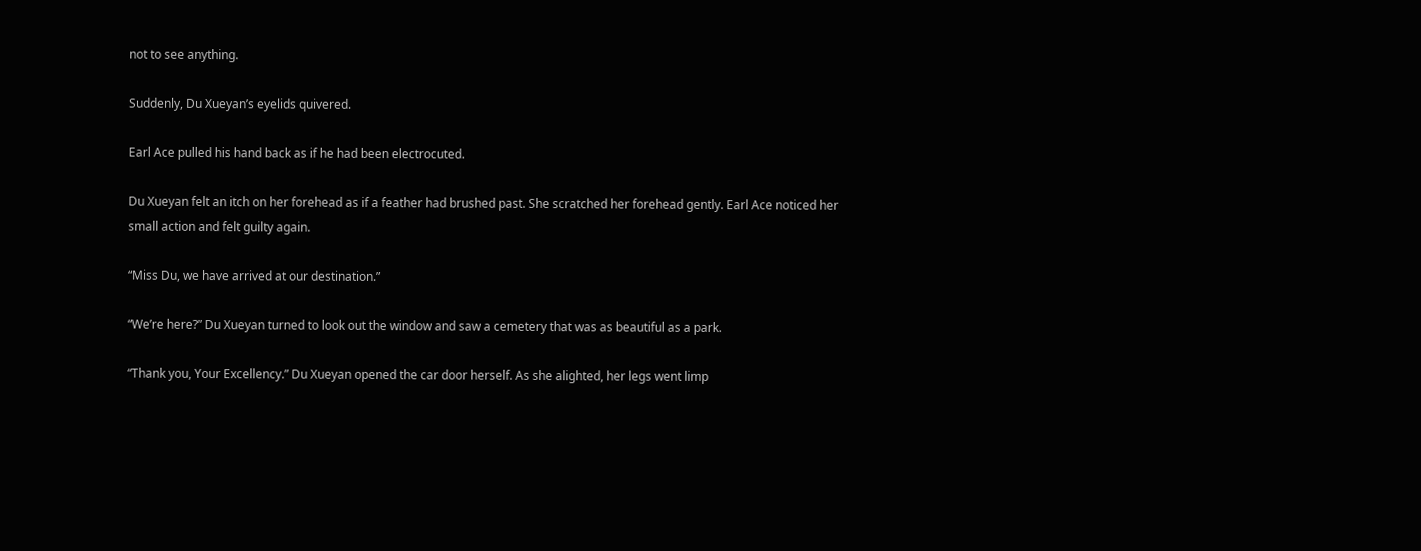not to see anything.

Suddenly, Du Xueyan’s eyelids quivered.

Earl Ace pulled his hand back as if he had been electrocuted.

Du Xueyan felt an itch on her forehead as if a feather had brushed past. She scratched her forehead gently. Earl Ace noticed her small action and felt guilty again.

“Miss Du, we have arrived at our destination.”

“We’re here?” Du Xueyan turned to look out the window and saw a cemetery that was as beautiful as a park.

“Thank you, Your Excellency.” Du Xueyan opened the car door herself. As she alighted, her legs went limp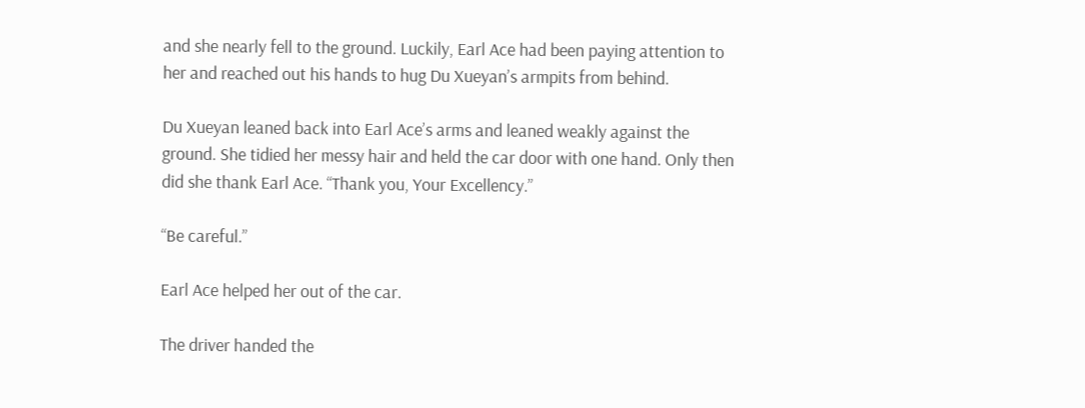and she nearly fell to the ground. Luckily, Earl Ace had been paying attention to her and reached out his hands to hug Du Xueyan’s armpits from behind.

Du Xueyan leaned back into Earl Ace’s arms and leaned weakly against the ground. She tidied her messy hair and held the car door with one hand. Only then did she thank Earl Ace. “Thank you, Your Excellency.”

“Be careful.”

Earl Ace helped her out of the car.

The driver handed the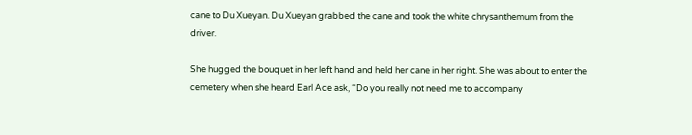cane to Du Xueyan. Du Xueyan grabbed the cane and took the white chrysanthemum from the driver.

She hugged the bouquet in her left hand and held her cane in her right. She was about to enter the cemetery when she heard Earl Ace ask, “Do you really not need me to accompany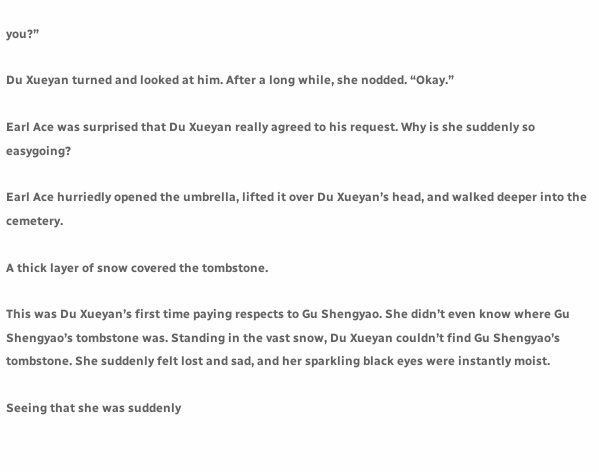you?”

Du Xueyan turned and looked at him. After a long while, she nodded. “Okay.”

Earl Ace was surprised that Du Xueyan really agreed to his request. Why is she suddenly so easygoing?

Earl Ace hurriedly opened the umbrella, lifted it over Du Xueyan’s head, and walked deeper into the cemetery.

A thick layer of snow covered the tombstone.

This was Du Xueyan’s first time paying respects to Gu Shengyao. She didn’t even know where Gu Shengyao’s tombstone was. Standing in the vast snow, Du Xueyan couldn’t find Gu Shengyao’s tombstone. She suddenly felt lost and sad, and her sparkling black eyes were instantly moist.

Seeing that she was suddenly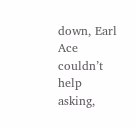down, Earl Ace couldn’t help asking,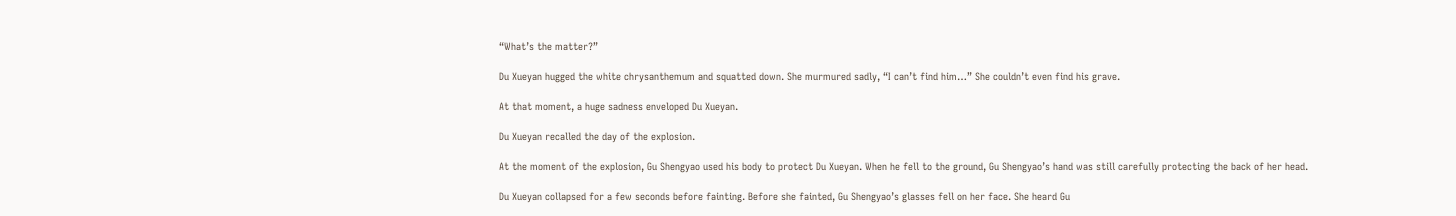“What’s the matter?”

Du Xueyan hugged the white chrysanthemum and squatted down. She murmured sadly, “I can’t find him…” She couldn’t even find his grave.

At that moment, a huge sadness enveloped Du Xueyan.

Du Xueyan recalled the day of the explosion.

At the moment of the explosion, Gu Shengyao used his body to protect Du Xueyan. When he fell to the ground, Gu Shengyao’s hand was still carefully protecting the back of her head.

Du Xueyan collapsed for a few seconds before fainting. Before she fainted, Gu Shengyao’s glasses fell on her face. She heard Gu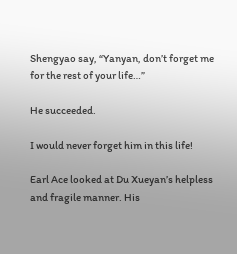Shengyao say, “Yanyan, don’t forget me for the rest of your life…”

He succeeded.

I would never forget him in this life!

Earl Ace looked at Du Xueyan’s helpless and fragile manner. His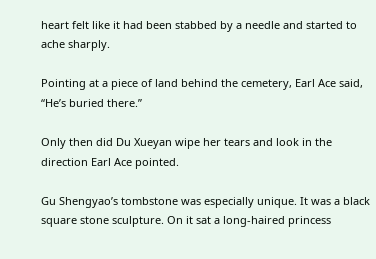heart felt like it had been stabbed by a needle and started to ache sharply.

Pointing at a piece of land behind the cemetery, Earl Ace said, “He’s buried there.”

Only then did Du Xueyan wipe her tears and look in the direction Earl Ace pointed.

Gu Shengyao’s tombstone was especially unique. It was a black square stone sculpture. On it sat a long-haired princess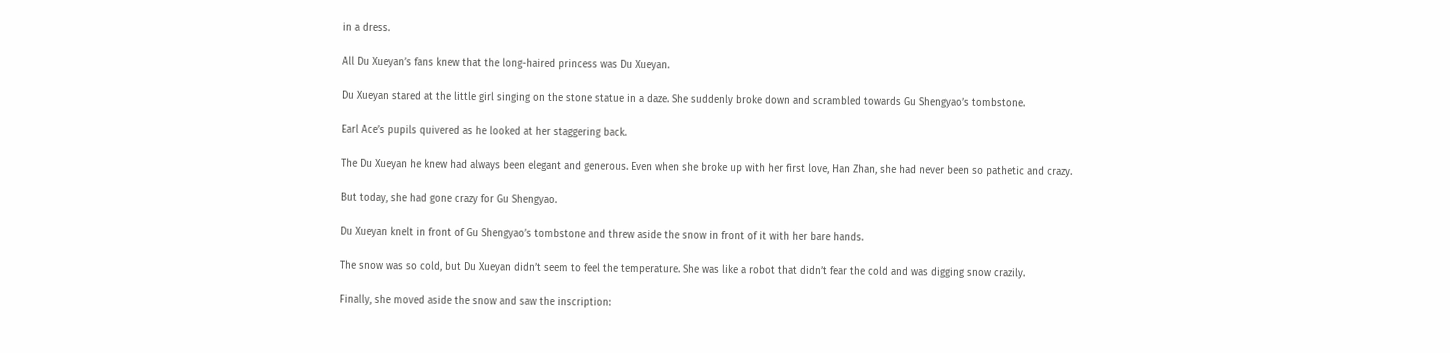in a dress.

All Du Xueyan’s fans knew that the long-haired princess was Du Xueyan.

Du Xueyan stared at the little girl singing on the stone statue in a daze. She suddenly broke down and scrambled towards Gu Shengyao’s tombstone.

Earl Ace’s pupils quivered as he looked at her staggering back.

The Du Xueyan he knew had always been elegant and generous. Even when she broke up with her first love, Han Zhan, she had never been so pathetic and crazy.

But today, she had gone crazy for Gu Shengyao.

Du Xueyan knelt in front of Gu Shengyao’s tombstone and threw aside the snow in front of it with her bare hands.

The snow was so cold, but Du Xueyan didn’t seem to feel the temperature. She was like a robot that didn’t fear the cold and was digging snow crazily.

Finally, she moved aside the snow and saw the inscription: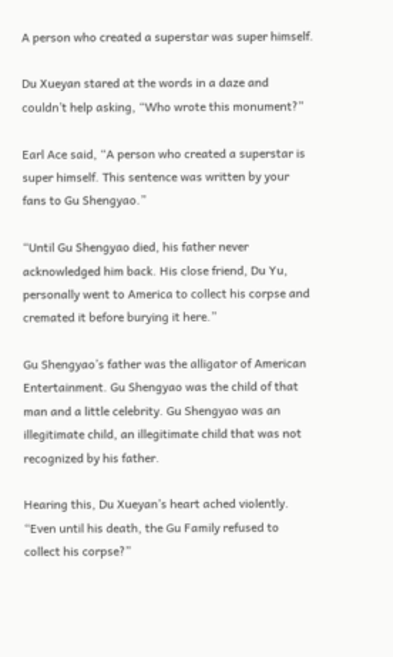A person who created a superstar was super himself.

Du Xueyan stared at the words in a daze and couldn’t help asking, “Who wrote this monument?”

Earl Ace said, “A person who created a superstar is super himself. This sentence was written by your fans to Gu Shengyao.”

“Until Gu Shengyao died, his father never acknowledged him back. His close friend, Du Yu, personally went to America to collect his corpse and cremated it before burying it here.”

Gu Shengyao’s father was the alligator of American Entertainment. Gu Shengyao was the child of that man and a little celebrity. Gu Shengyao was an illegitimate child, an illegitimate child that was not recognized by his father.

Hearing this, Du Xueyan’s heart ached violently. “Even until his death, the Gu Family refused to collect his corpse?”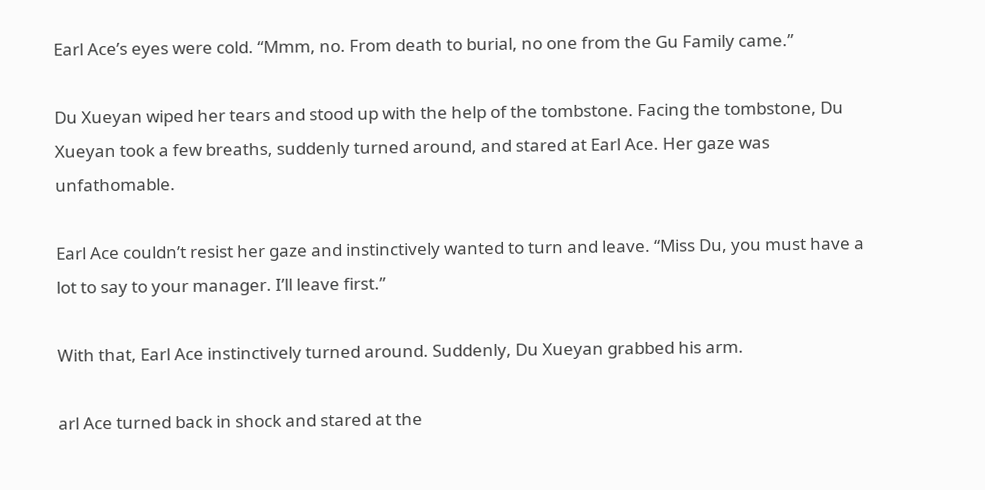Earl Ace’s eyes were cold. “Mmm, no. From death to burial, no one from the Gu Family came.”

Du Xueyan wiped her tears and stood up with the help of the tombstone. Facing the tombstone, Du Xueyan took a few breaths, suddenly turned around, and stared at Earl Ace. Her gaze was unfathomable.

Earl Ace couldn’t resist her gaze and instinctively wanted to turn and leave. “Miss Du, you must have a lot to say to your manager. I’ll leave first.”

With that, Earl Ace instinctively turned around. Suddenly, Du Xueyan grabbed his arm.

arl Ace turned back in shock and stared at the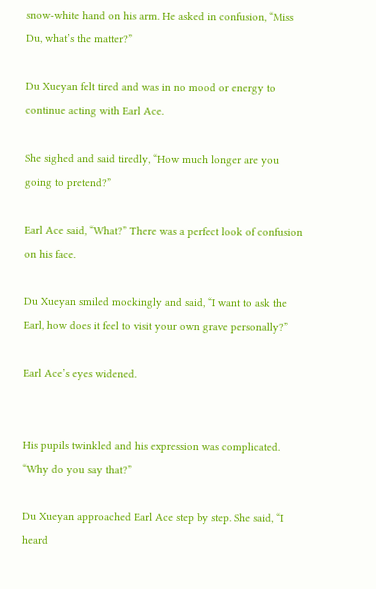snow-white hand on his arm. He asked in confusion, “Miss Du, what’s the matter?”

Du Xueyan felt tired and was in no mood or energy to continue acting with Earl Ace.

She sighed and said tiredly, “How much longer are you going to pretend?”

Earl Ace said, “What?” There was a perfect look of confusion on his face.

Du Xueyan smiled mockingly and said, “I want to ask the Earl, how does it feel to visit your own grave personally?”

Earl Ace’s eyes widened.


His pupils twinkled and his expression was complicated. “Why do you say that?”

Du Xueyan approached Earl Ace step by step. She said, “I heard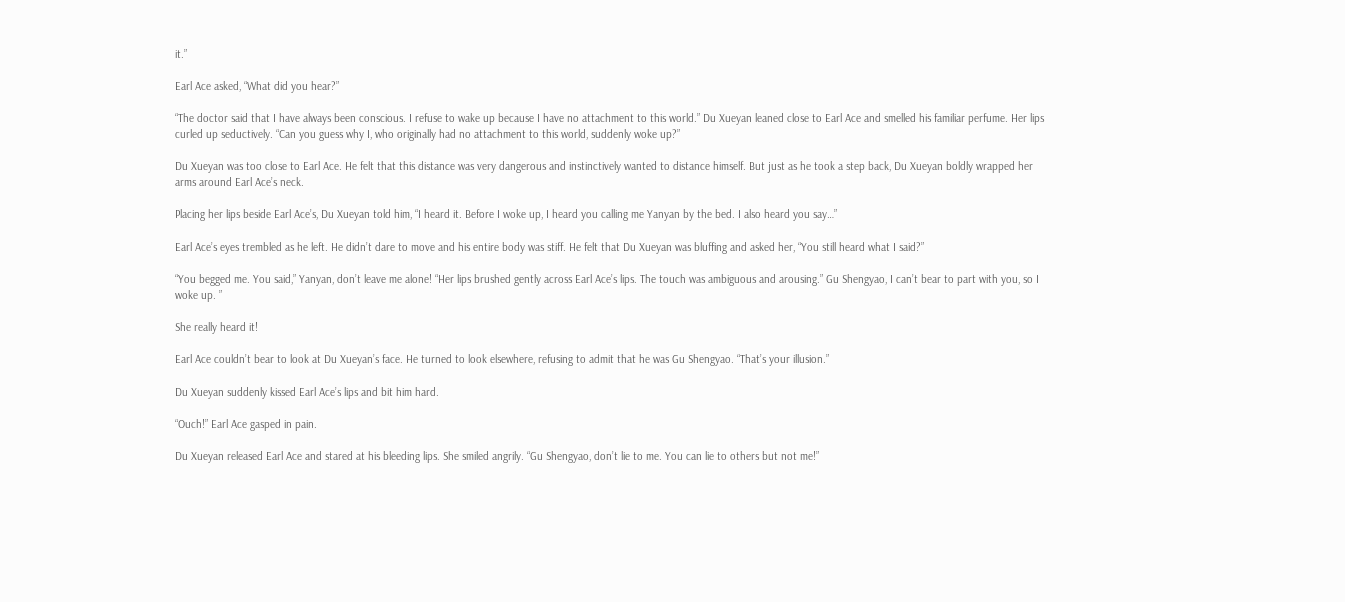it.”

Earl Ace asked, “What did you hear?”

“The doctor said that I have always been conscious. I refuse to wake up because I have no attachment to this world.” Du Xueyan leaned close to Earl Ace and smelled his familiar perfume. Her lips curled up seductively. “Can you guess why I, who originally had no attachment to this world, suddenly woke up?”

Du Xueyan was too close to Earl Ace. He felt that this distance was very dangerous and instinctively wanted to distance himself. But just as he took a step back, Du Xueyan boldly wrapped her arms around Earl Ace’s neck.

Placing her lips beside Earl Ace’s, Du Xueyan told him, “I heard it. Before I woke up, I heard you calling me Yanyan by the bed. I also heard you say…”

Earl Ace’s eyes trembled as he left. He didn’t dare to move and his entire body was stiff. He felt that Du Xueyan was bluffing and asked her, “You still heard what I said?”

“You begged me. You said,” Yanyan, don’t leave me alone! “Her lips brushed gently across Earl Ace’s lips. The touch was ambiguous and arousing.” Gu Shengyao, I can’t bear to part with you, so I woke up. ”

She really heard it!

Earl Ace couldn’t bear to look at Du Xueyan’s face. He turned to look elsewhere, refusing to admit that he was Gu Shengyao. “That’s your illusion.”

Du Xueyan suddenly kissed Earl Ace’s lips and bit him hard.

“Ouch!” Earl Ace gasped in pain.

Du Xueyan released Earl Ace and stared at his bleeding lips. She smiled angrily. “Gu Shengyao, don’t lie to me. You can lie to others but not me!”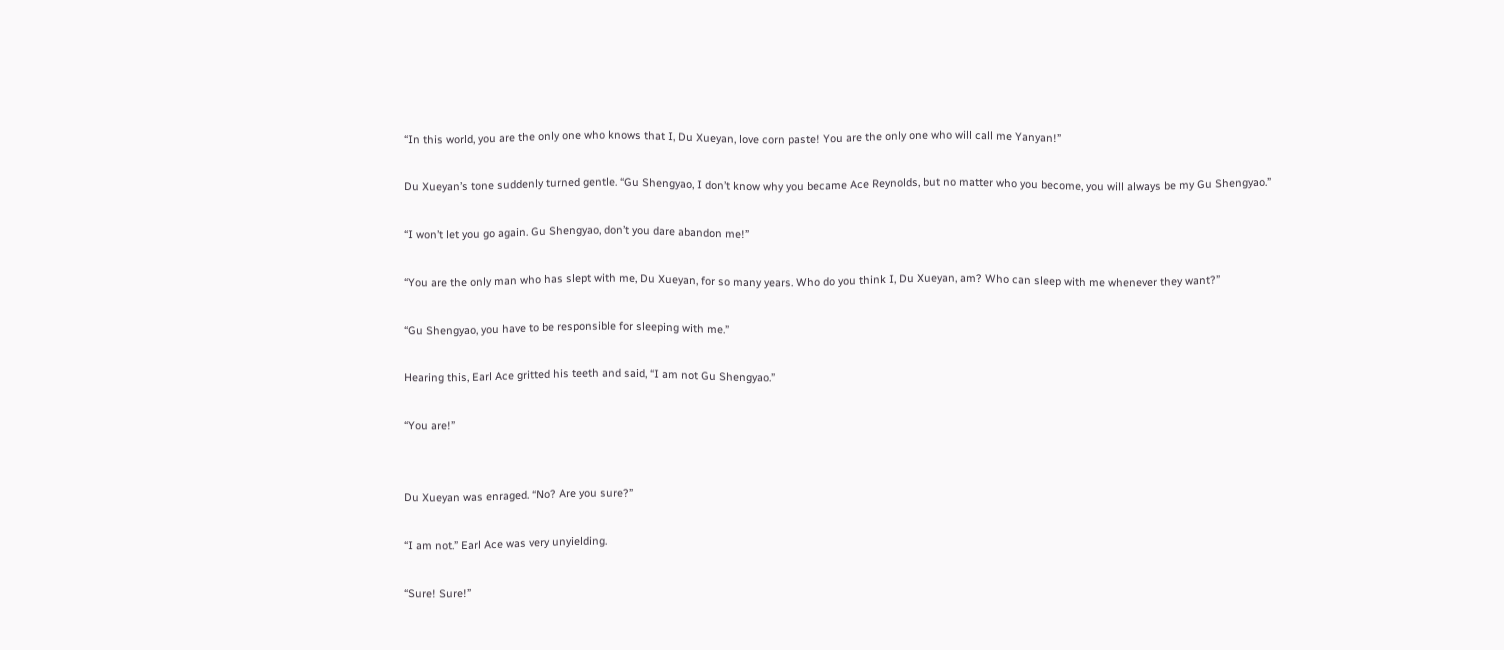“In this world, you are the only one who knows that I, Du Xueyan, love corn paste! You are the only one who will call me Yanyan!”

Du Xueyan’s tone suddenly turned gentle. “Gu Shengyao, I don’t know why you became Ace Reynolds, but no matter who you become, you will always be my Gu Shengyao.”

“I won’t let you go again. Gu Shengyao, don’t you dare abandon me!”

“You are the only man who has slept with me, Du Xueyan, for so many years. Who do you think I, Du Xueyan, am? Who can sleep with me whenever they want?”

“Gu Shengyao, you have to be responsible for sleeping with me.”

Hearing this, Earl Ace gritted his teeth and said, “I am not Gu Shengyao.”

“You are!”


Du Xueyan was enraged. “No? Are you sure?”

“I am not.” Earl Ace was very unyielding.

“Sure! Sure!”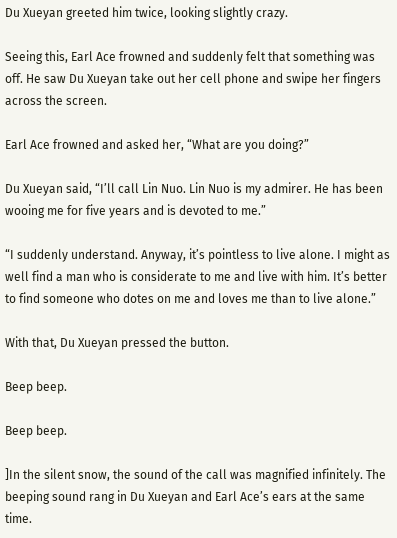Du Xueyan greeted him twice, looking slightly crazy.

Seeing this, Earl Ace frowned and suddenly felt that something was off. He saw Du Xueyan take out her cell phone and swipe her fingers across the screen.

Earl Ace frowned and asked her, “What are you doing?”

Du Xueyan said, “I’ll call Lin Nuo. Lin Nuo is my admirer. He has been wooing me for five years and is devoted to me.”

“I suddenly understand. Anyway, it’s pointless to live alone. I might as well find a man who is considerate to me and live with him. It’s better to find someone who dotes on me and loves me than to live alone.”

With that, Du Xueyan pressed the button.

Beep beep.

Beep beep.

]In the silent snow, the sound of the call was magnified infinitely. The beeping sound rang in Du Xueyan and Earl Ace’s ears at the same time.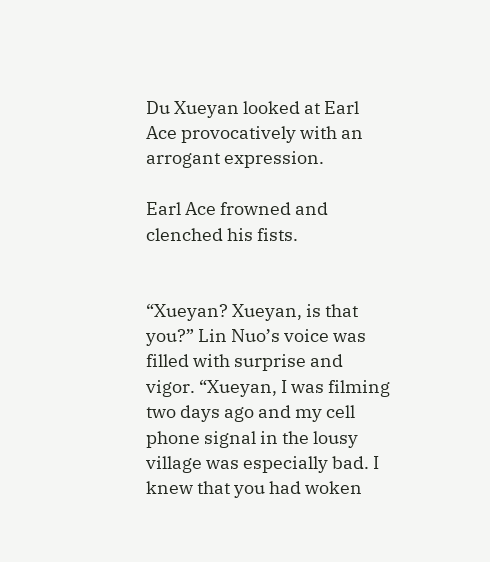Du Xueyan looked at Earl Ace provocatively with an arrogant expression.

Earl Ace frowned and clenched his fists.


“Xueyan? Xueyan, is that you?” Lin Nuo’s voice was filled with surprise and vigor. “Xueyan, I was filming two days ago and my cell phone signal in the lousy village was especially bad. I knew that you had woken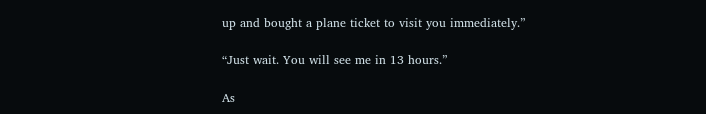up and bought a plane ticket to visit you immediately.”

“Just wait. You will see me in 13 hours.”

As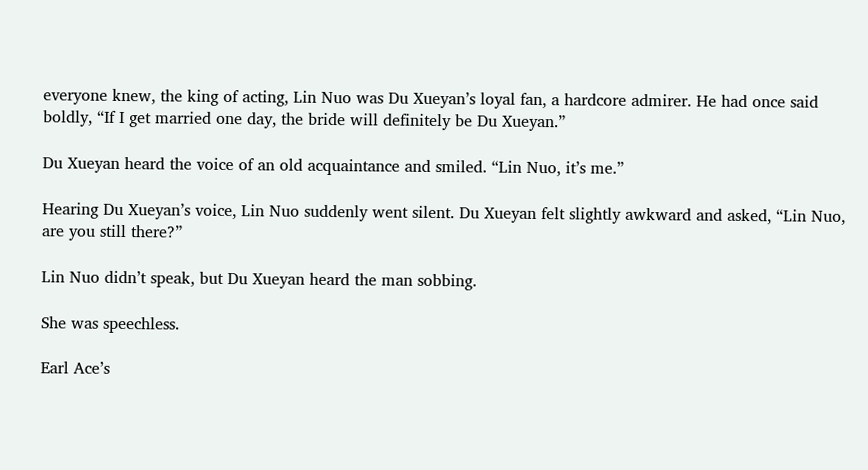everyone knew, the king of acting, Lin Nuo was Du Xueyan’s loyal fan, a hardcore admirer. He had once said boldly, “If I get married one day, the bride will definitely be Du Xueyan.”

Du Xueyan heard the voice of an old acquaintance and smiled. “Lin Nuo, it’s me.”

Hearing Du Xueyan’s voice, Lin Nuo suddenly went silent. Du Xueyan felt slightly awkward and asked, “Lin Nuo, are you still there?”

Lin Nuo didn’t speak, but Du Xueyan heard the man sobbing.

She was speechless.

Earl Ace’s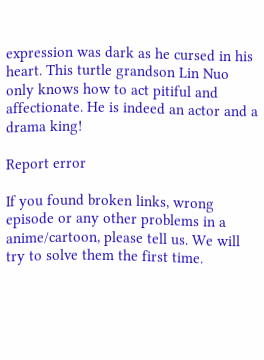expression was dark as he cursed in his heart. This turtle grandson Lin Nuo only knows how to act pitiful and affectionate. He is indeed an actor and a drama king!

Report error

If you found broken links, wrong episode or any other problems in a anime/cartoon, please tell us. We will try to solve them the first time.